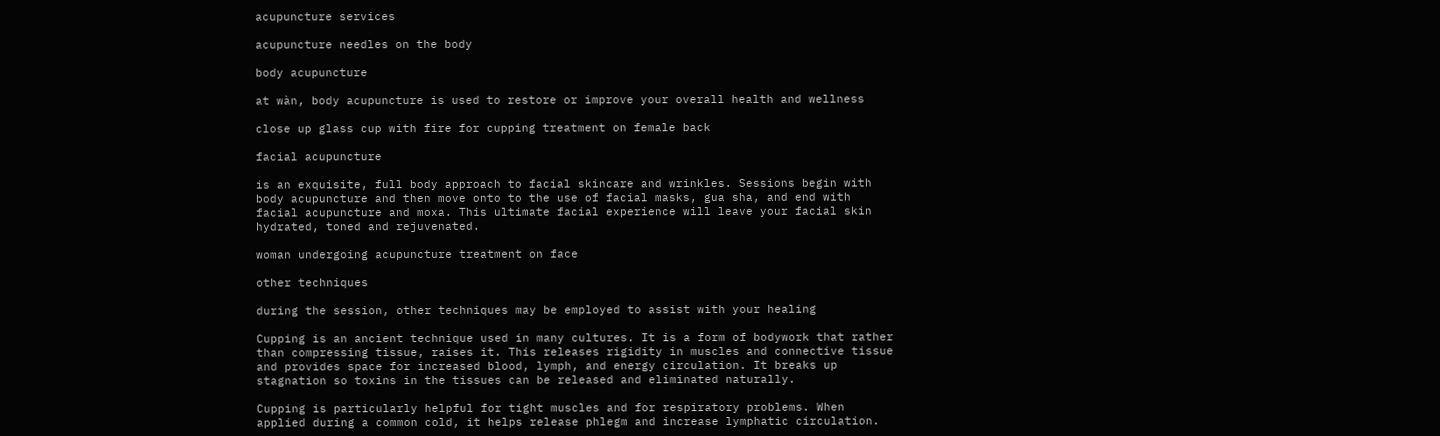acupuncture services

acupuncture needles on the body

body acupuncture

at wàn, body acupuncture is used to restore or improve your overall health and wellness

close up glass cup with fire for cupping treatment on female back

facial acupuncture

is an exquisite, full body approach to facial skincare and wrinkles. Sessions begin with body acupuncture and then move onto to the use of facial masks, gua sha, and end with facial acupuncture and moxa. This ultimate facial experience will leave your facial skin hydrated, toned and rejuvenated.

woman undergoing acupuncture treatment on face

other techniques

during the session, other techniques may be employed to assist with your healing

Cupping is an ancient technique used in many cultures. It is a form of bodywork that rather than compressing tissue, raises it. This releases rigidity in muscles and connective tissue and provides space for increased blood, lymph, and energy circulation. It breaks up stagnation so toxins in the tissues can be released and eliminated naturally.

Cupping is particularly helpful for tight muscles and for respiratory problems. When applied during a common cold, it helps release phlegm and increase lymphatic circulation.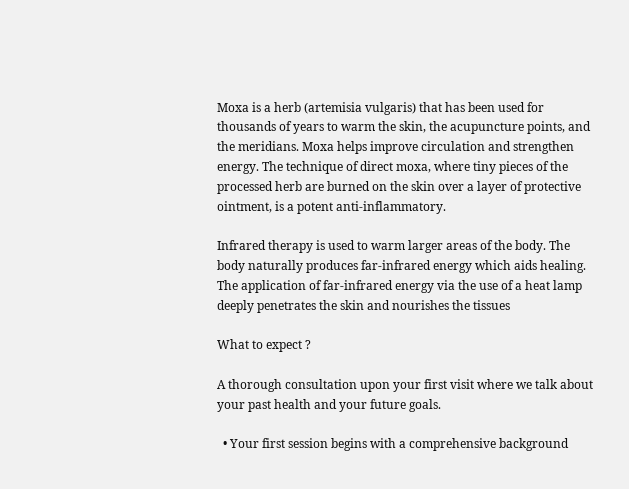Moxa is a herb (artemisia vulgaris) that has been used for thousands of years to warm the skin, the acupuncture points, and the meridians. Moxa helps improve circulation and strengthen energy. The technique of direct moxa, where tiny pieces of the processed herb are burned on the skin over a layer of protective ointment, is a potent anti-inflammatory.

Infrared therapy is used to warm larger areas of the body. The body naturally produces far-infrared energy which aids healing. The application of far-infrared energy via the use of a heat lamp deeply penetrates the skin and nourishes the tissues

What to expect ?

A thorough consultation upon your first visit where we talk about your past health and your future goals.

  • Your first session begins with a comprehensive background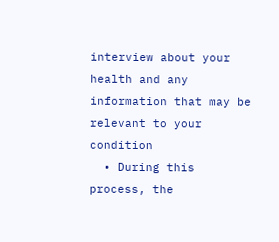interview about your health and any information that may be relevant to your condition
  • During this process, the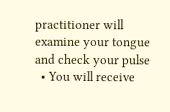practitioner will examine your tongue and check your pulse
  • You will receive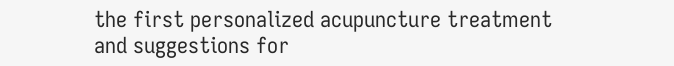the first personalized acupuncture treatment and suggestions for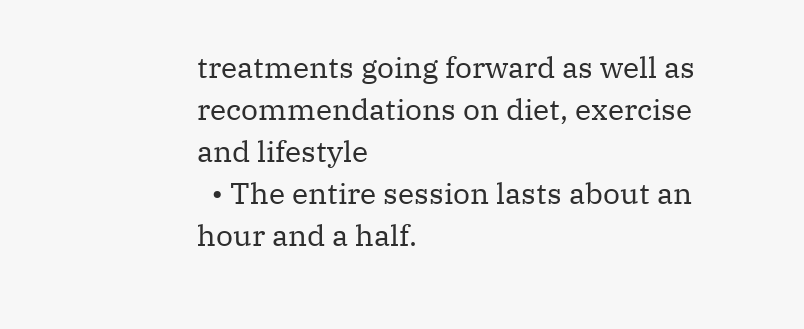treatments going forward as well as recommendations on diet, exercise and lifestyle
  • The entire session lasts about an hour and a half.